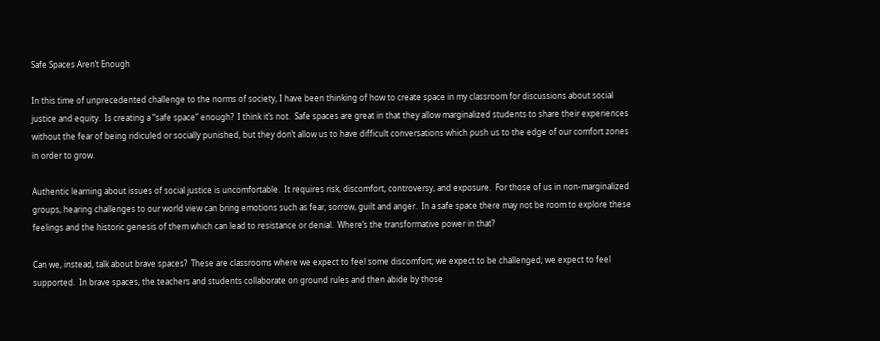Safe Spaces Aren’t Enough

In this time of unprecedented challenge to the norms of society, I have been thinking of how to create space in my classroom for discussions about social justice and equity.  Is creating a “safe space” enough?  I think it’s not.  Safe spaces are great in that they allow marginalized students to share their experiences without the fear of being ridiculed or socially punished, but they don’t allow us to have difficult conversations which push us to the edge of our comfort zones in order to grow.

Authentic learning about issues of social justice is uncomfortable.  It requires risk, discomfort, controversy, and exposure.  For those of us in non-marginalized groups, hearing challenges to our world view can bring emotions such as fear, sorrow, guilt and anger.  In a safe space there may not be room to explore these feelings and the historic genesis of them which can lead to resistance or denial.  Where’s the transformative power in that?

Can we, instead, talk about brave spaces?  These are classrooms where we expect to feel some discomfort; we expect to be challenged; we expect to feel supported.  In brave spaces, the teachers and students collaborate on ground rules and then abide by those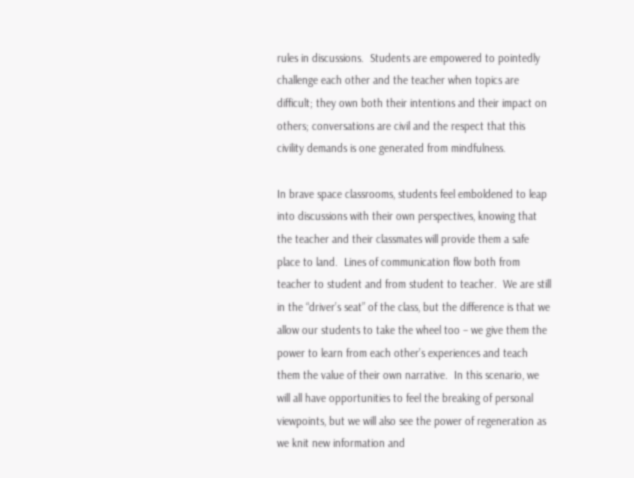rules in discussions.  Students are empowered to pointedly challenge each other and the teacher when topics are difficult; they own both their intentions and their impact on others; conversations are civil and the respect that this civility demands is one generated from mindfulness.

In brave space classrooms, students feel emboldened to leap into discussions with their own perspectives, knowing that the teacher and their classmates will provide them a safe place to land.  Lines of communication flow both from teacher to student and from student to teacher.  We are still in the “driver’s seat” of the class, but the difference is that we allow our students to take the wheel too – we give them the power to learn from each other’s experiences and teach them the value of their own narrative.  In this scenario, we will all have opportunities to feel the breaking of personal viewpoints, but we will also see the power of regeneration as we knit new information and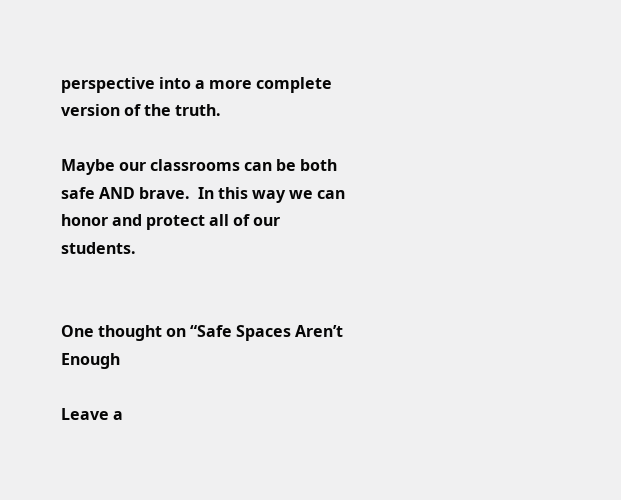perspective into a more complete version of the truth.

Maybe our classrooms can be both safe AND brave.  In this way we can honor and protect all of our students.


One thought on “Safe Spaces Aren’t Enough

Leave a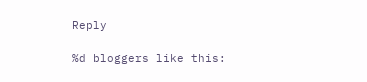Reply

%d bloggers like this: